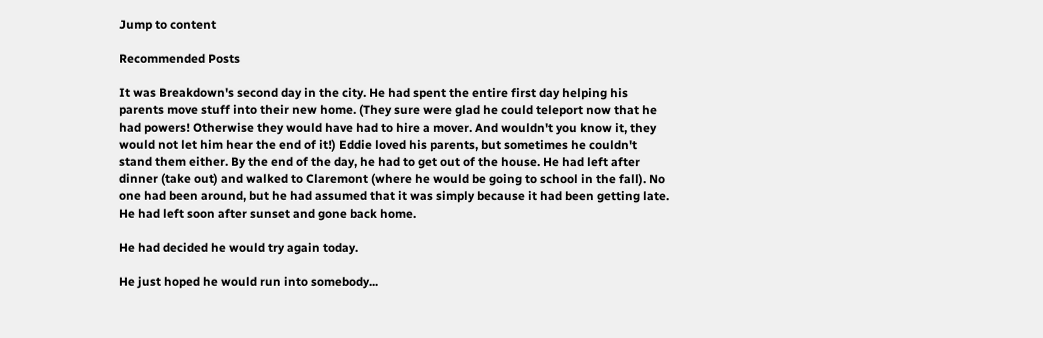Jump to content

Recommended Posts

It was Breakdown's second day in the city. He had spent the entire first day helping his parents move stuff into their new home. (They sure were glad he could teleport now that he had powers! Otherwise they would have had to hire a mover. And wouldn't you know it, they would not let him hear the end of it!) Eddie loved his parents, but sometimes he couldn't stand them either. By the end of the day, he had to get out of the house. He had left after dinner (take out) and walked to Claremont (where he would be going to school in the fall). No one had been around, but he had assumed that it was simply because it had been getting late. He had left soon after sunset and gone back home.

He had decided he would try again today.

He just hoped he would run into somebody...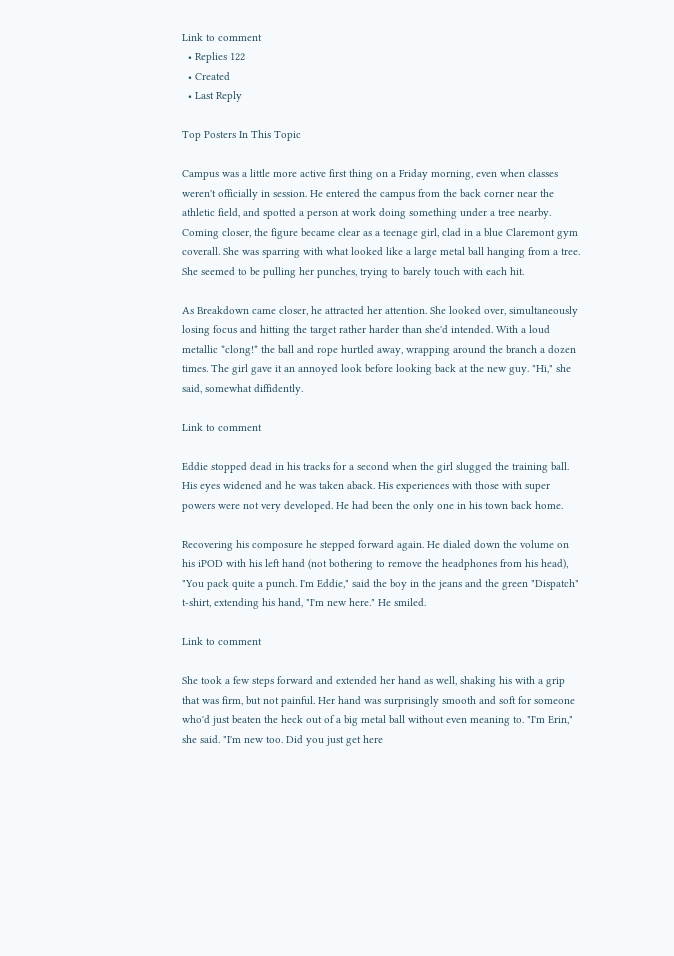Link to comment
  • Replies 122
  • Created
  • Last Reply

Top Posters In This Topic

Campus was a little more active first thing on a Friday morning, even when classes weren't officially in session. He entered the campus from the back corner near the athletic field, and spotted a person at work doing something under a tree nearby. Coming closer, the figure became clear as a teenage girl, clad in a blue Claremont gym coverall. She was sparring with what looked like a large metal ball hanging from a tree. She seemed to be pulling her punches, trying to barely touch with each hit.

As Breakdown came closer, he attracted her attention. She looked over, simultaneously losing focus and hitting the target rather harder than she'd intended. With a loud metallic *clong!* the ball and rope hurtled away, wrapping around the branch a dozen times. The girl gave it an annoyed look before looking back at the new guy. "Hi," she said, somewhat diffidently.

Link to comment

Eddie stopped dead in his tracks for a second when the girl slugged the training ball. His eyes widened and he was taken aback. His experiences with those with super powers were not very developed. He had been the only one in his town back home.

Recovering his composure he stepped forward again. He dialed down the volume on his iPOD with his left hand (not bothering to remove the headphones from his head), "You pack quite a punch. I'm Eddie," said the boy in the jeans and the green "Dispatch" t-shirt, extending his hand, "I'm new here." He smiled.

Link to comment

She took a few steps forward and extended her hand as well, shaking his with a grip that was firm, but not painful. Her hand was surprisingly smooth and soft for someone who'd just beaten the heck out of a big metal ball without even meaning to. "I'm Erin," she said. "I'm new too. Did you just get here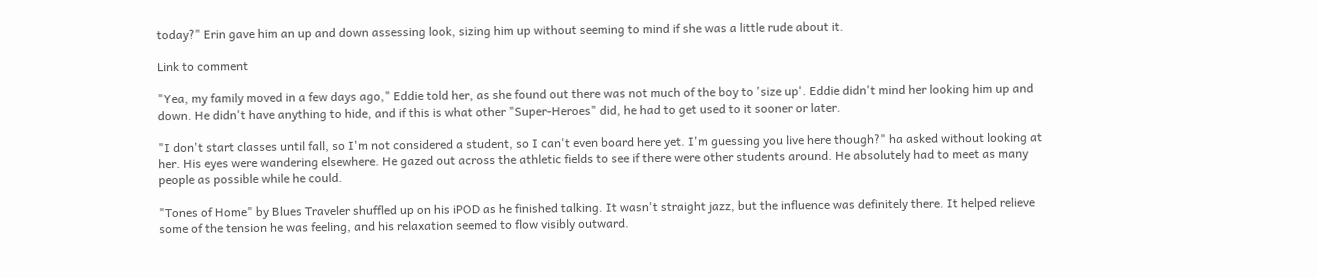today?" Erin gave him an up and down assessing look, sizing him up without seeming to mind if she was a little rude about it.

Link to comment

"Yea, my family moved in a few days ago," Eddie told her, as she found out there was not much of the boy to 'size up'. Eddie didn't mind her looking him up and down. He didn't have anything to hide, and if this is what other "Super-Heroes" did, he had to get used to it sooner or later.

"I don't start classes until fall, so I'm not considered a student, so I can't even board here yet. I'm guessing you live here though?" ha asked without looking at her. His eyes were wandering elsewhere. He gazed out across the athletic fields to see if there were other students around. He absolutely had to meet as many people as possible while he could.

"Tones of Home" by Blues Traveler shuffled up on his iPOD as he finished talking. It wasn't straight jazz, but the influence was definitely there. It helped relieve some of the tension he was feeling, and his relaxation seemed to flow visibly outward.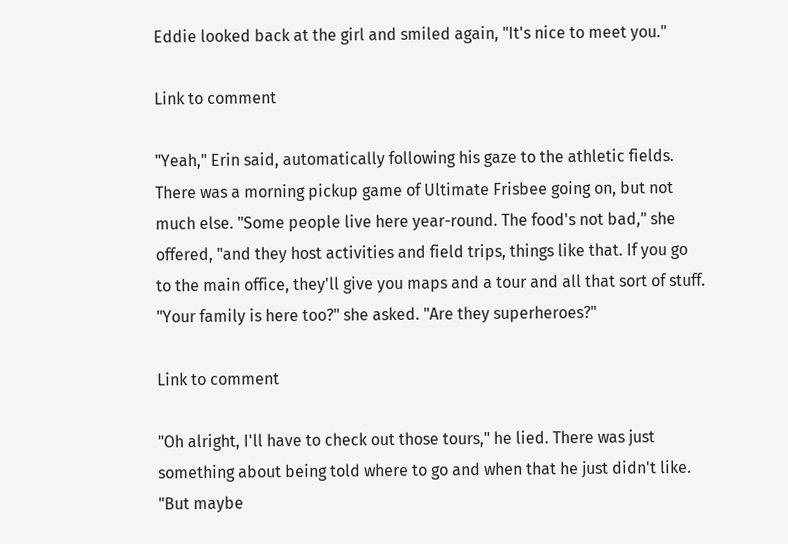Eddie looked back at the girl and smiled again, "It's nice to meet you."

Link to comment

"Yeah," Erin said, automatically following his gaze to the athletic fields. There was a morning pickup game of Ultimate Frisbee going on, but not much else. "Some people live here year-round. The food's not bad," she offered, "and they host activities and field trips, things like that. If you go to the main office, they'll give you maps and a tour and all that sort of stuff. "Your family is here too?" she asked. "Are they superheroes?"

Link to comment

"Oh alright, I'll have to check out those tours," he lied. There was just something about being told where to go and when that he just didn't like. "But maybe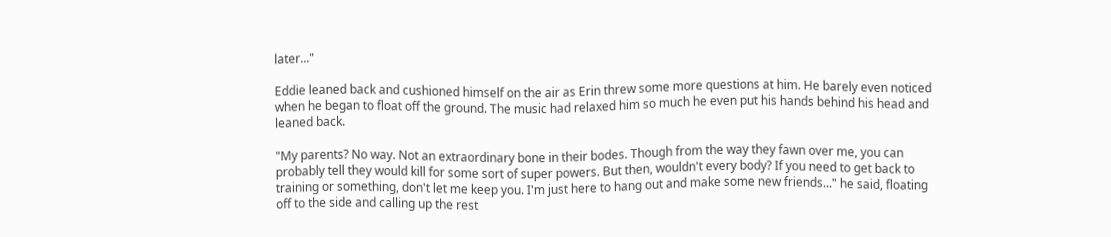later..."

Eddie leaned back and cushioned himself on the air as Erin threw some more questions at him. He barely even noticed when he began to float off the ground. The music had relaxed him so much he even put his hands behind his head and leaned back.

"My parents? No way. Not an extraordinary bone in their bodes. Though from the way they fawn over me, you can probably tell they would kill for some sort of super powers. But then, wouldn't every body? If you need to get back to training or something, don't let me keep you. I'm just here to hang out and make some new friends..." he said, floating off to the side and calling up the rest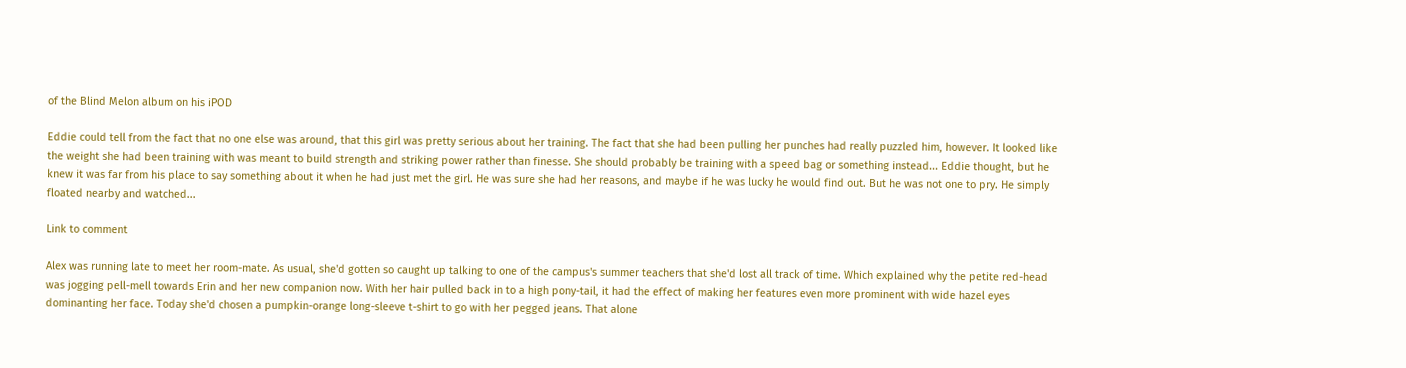of the Blind Melon album on his iPOD

Eddie could tell from the fact that no one else was around, that this girl was pretty serious about her training. The fact that she had been pulling her punches had really puzzled him, however. It looked like the weight she had been training with was meant to build strength and striking power rather than finesse. She should probably be training with a speed bag or something instead... Eddie thought, but he knew it was far from his place to say something about it when he had just met the girl. He was sure she had her reasons, and maybe if he was lucky he would find out. But he was not one to pry. He simply floated nearby and watched...

Link to comment

Alex was running late to meet her room-mate. As usual, she'd gotten so caught up talking to one of the campus's summer teachers that she'd lost all track of time. Which explained why the petite red-head was jogging pell-mell towards Erin and her new companion now. With her hair pulled back in to a high pony-tail, it had the effect of making her features even more prominent with wide hazel eyes dominanting her face. Today she'd chosen a pumpkin-orange long-sleeve t-shirt to go with her pegged jeans. That alone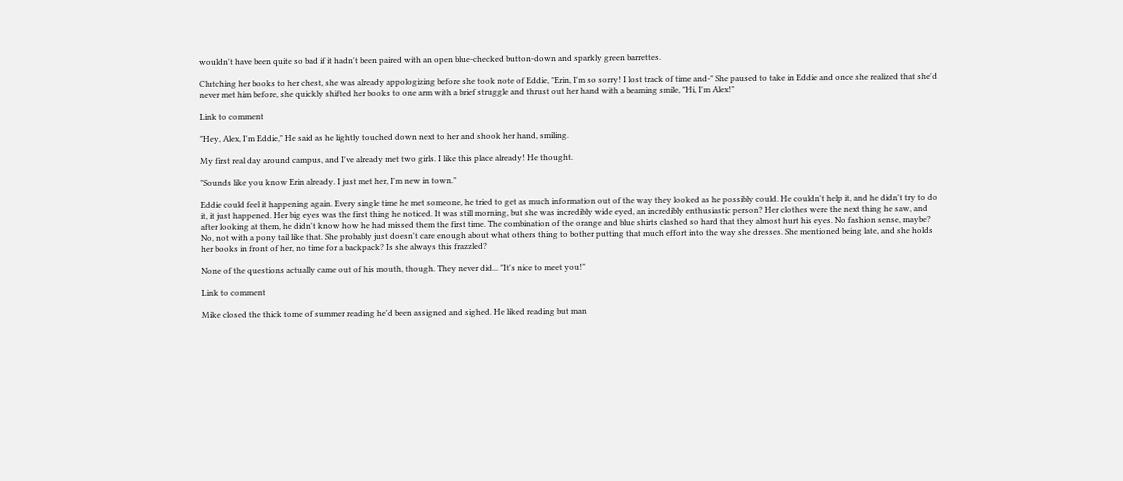wouldn't have been quite so bad if it hadn't been paired with an open blue-checked button-down and sparkly green barrettes.

Clutching her books to her chest, she was already appologizing before she took note of Eddie, "Erin, I'm so sorry! I lost track of time and-" She paused to take in Eddie and once she realized that she'd never met him before, she quickly shifted her books to one arm with a brief struggle and thrust out her hand with a beaming smile, "Hi, I'm Alex!"

Link to comment

"Hey, Alex, I'm Eddie," He said as he lightly touched down next to her and shook her hand, smiling.

My first real day around campus, and I've already met two girls. I like this place already! He thought.

"Sounds like you know Erin already. I just met her, I'm new in town."

Eddie could feel it happening again. Every single time he met someone, he tried to get as much information out of the way they looked as he possibly could. He couldn't help it, and he didn't try to do it, it just happened. Her big eyes was the first thing he noticed. It was still morning, but she was incredibly wide eyed, an incredibly enthusiastic person? Her clothes were the next thing he saw, and after looking at them, he didn't know how he had missed them the first time. The combination of the orange and blue shirts clashed so hard that they almost hurt his eyes. No fashion sense, maybe? No, not with a pony tail like that. She probably just doesn't care enough about what others thing to bother putting that much effort into the way she dresses. She mentioned being late, and she holds her books in front of her, no time for a backpack? Is she always this frazzled?

None of the questions actually came out of his mouth, though. They never did... "It's nice to meet you!"

Link to comment

Mike closed the thick tome of summer reading he'd been assigned and sighed. He liked reading but man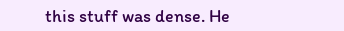this stuff was dense. He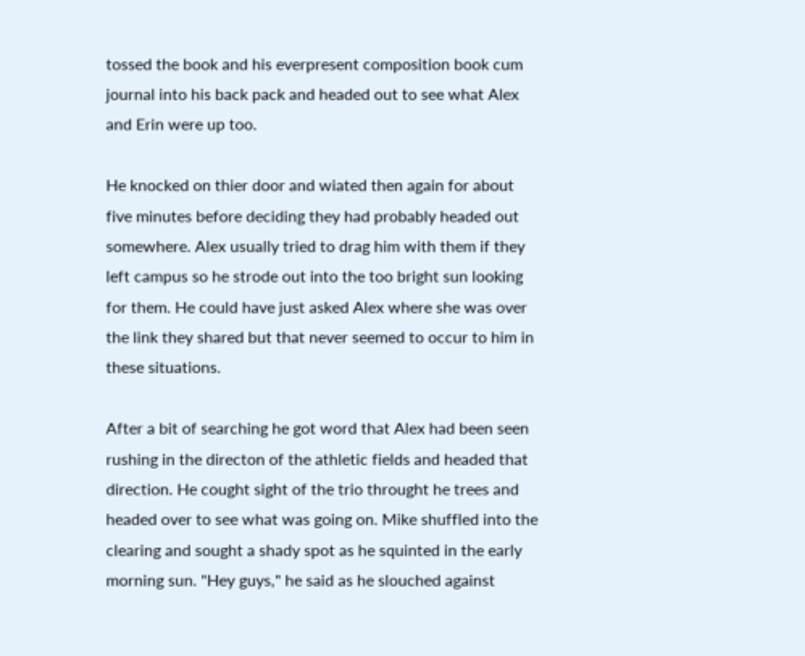tossed the book and his everpresent composition book cum journal into his back pack and headed out to see what Alex and Erin were up too.

He knocked on thier door and wiated then again for about five minutes before deciding they had probably headed out somewhere. Alex usually tried to drag him with them if they left campus so he strode out into the too bright sun looking for them. He could have just asked Alex where she was over the link they shared but that never seemed to occur to him in these situations.

After a bit of searching he got word that Alex had been seen rushing in the directon of the athletic fields and headed that direction. He cought sight of the trio throught he trees and headed over to see what was going on. Mike shuffled into the clearing and sought a shady spot as he squinted in the early morning sun. "Hey guys," he said as he slouched against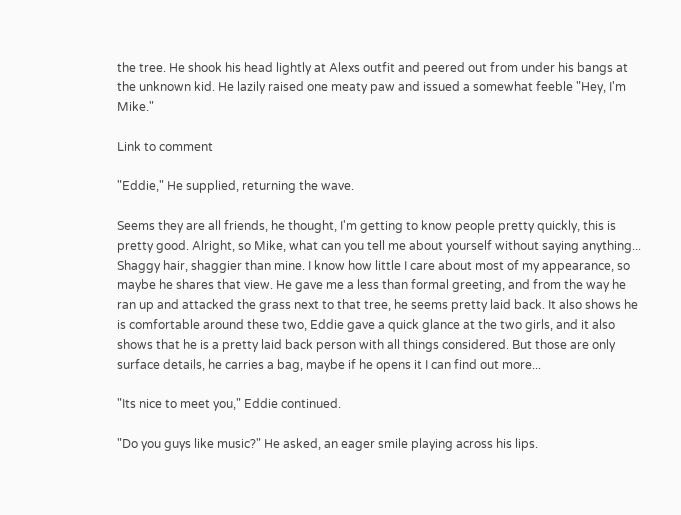the tree. He shook his head lightly at Alexs outfit and peered out from under his bangs at the unknown kid. He lazily raised one meaty paw and issued a somewhat feeble "Hey, I'm Mike."

Link to comment

"Eddie," He supplied, returning the wave.

Seems they are all friends, he thought, I'm getting to know people pretty quickly, this is pretty good. Alright, so Mike, what can you tell me about yourself without saying anything... Shaggy hair, shaggier than mine. I know how little I care about most of my appearance, so maybe he shares that view. He gave me a less than formal greeting, and from the way he ran up and attacked the grass next to that tree, he seems pretty laid back. It also shows he is comfortable around these two, Eddie gave a quick glance at the two girls, and it also shows that he is a pretty laid back person with all things considered. But those are only surface details, he carries a bag, maybe if he opens it I can find out more...

"Its nice to meet you," Eddie continued.

"Do you guys like music?" He asked, an eager smile playing across his lips.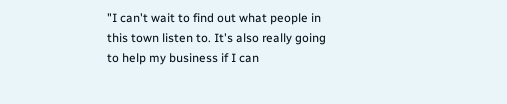"I can't wait to find out what people in this town listen to. It's also really going to help my business if I can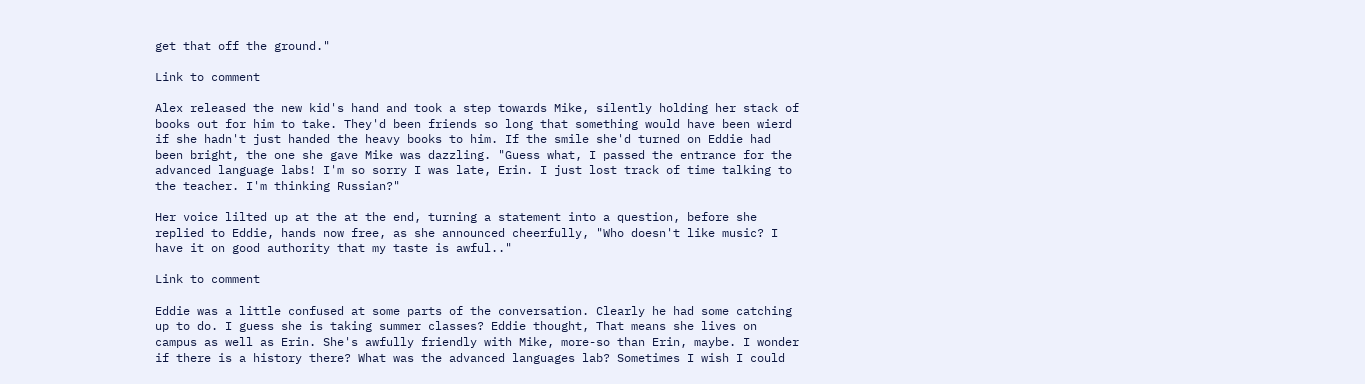get that off the ground."

Link to comment

Alex released the new kid's hand and took a step towards Mike, silently holding her stack of books out for him to take. They'd been friends so long that something would have been wierd if she hadn't just handed the heavy books to him. If the smile she'd turned on Eddie had been bright, the one she gave Mike was dazzling. "Guess what, I passed the entrance for the advanced language labs! I'm so sorry I was late, Erin. I just lost track of time talking to the teacher. I'm thinking Russian?"

Her voice lilted up at the at the end, turning a statement into a question, before she replied to Eddie, hands now free, as she announced cheerfully, "Who doesn't like music? I have it on good authority that my taste is awful.."

Link to comment

Eddie was a little confused at some parts of the conversation. Clearly he had some catching up to do. I guess she is taking summer classes? Eddie thought, That means she lives on campus as well as Erin. She's awfully friendly with Mike, more-so than Erin, maybe. I wonder if there is a history there? What was the advanced languages lab? Sometimes I wish I could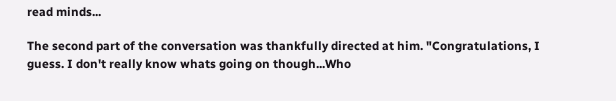read minds...

The second part of the conversation was thankfully directed at him. "Congratulations, I guess. I don't really know whats going on though...Who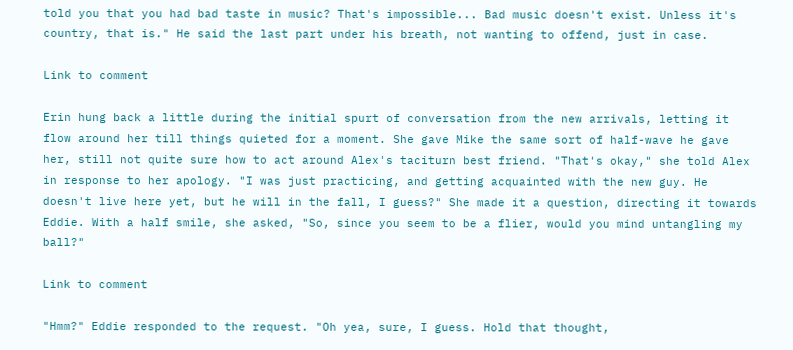told you that you had bad taste in music? That's impossible... Bad music doesn't exist. Unless it's country, that is." He said the last part under his breath, not wanting to offend, just in case.

Link to comment

Erin hung back a little during the initial spurt of conversation from the new arrivals, letting it flow around her till things quieted for a moment. She gave Mike the same sort of half-wave he gave her, still not quite sure how to act around Alex's taciturn best friend. "That's okay," she told Alex in response to her apology. "I was just practicing, and getting acquainted with the new guy. He doesn't live here yet, but he will in the fall, I guess?" She made it a question, directing it towards Eddie. With a half smile, she asked, "So, since you seem to be a flier, would you mind untangling my ball?"

Link to comment

"Hmm?" Eddie responded to the request. "Oh yea, sure, I guess. Hold that thought,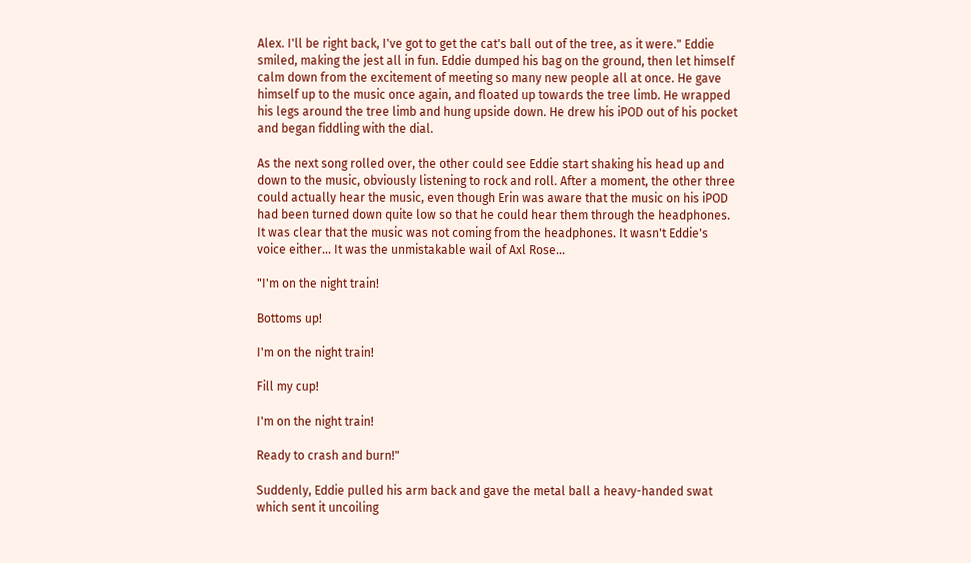Alex. I'll be right back, I've got to get the cat's ball out of the tree, as it were." Eddie smiled, making the jest all in fun. Eddie dumped his bag on the ground, then let himself calm down from the excitement of meeting so many new people all at once. He gave himself up to the music once again, and floated up towards the tree limb. He wrapped his legs around the tree limb and hung upside down. He drew his iPOD out of his pocket and began fiddling with the dial.

As the next song rolled over, the other could see Eddie start shaking his head up and down to the music, obviously listening to rock and roll. After a moment, the other three could actually hear the music, even though Erin was aware that the music on his iPOD had been turned down quite low so that he could hear them through the headphones. It was clear that the music was not coming from the headphones. It wasn't Eddie's voice either... It was the unmistakable wail of Axl Rose...

"I'm on the night train!

Bottoms up!

I'm on the night train!

Fill my cup!

I'm on the night train!

Ready to crash and burn!"

Suddenly, Eddie pulled his arm back and gave the metal ball a heavy-handed swat which sent it uncoiling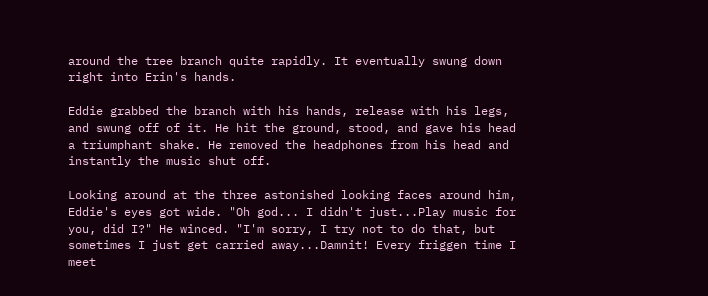around the tree branch quite rapidly. It eventually swung down right into Erin's hands.

Eddie grabbed the branch with his hands, release with his legs, and swung off of it. He hit the ground, stood, and gave his head a triumphant shake. He removed the headphones from his head and instantly the music shut off.

Looking around at the three astonished looking faces around him, Eddie's eyes got wide. "Oh god... I didn't just...Play music for you, did I?" He winced. "I'm sorry, I try not to do that, but sometimes I just get carried away...Damnit! Every friggen time I meet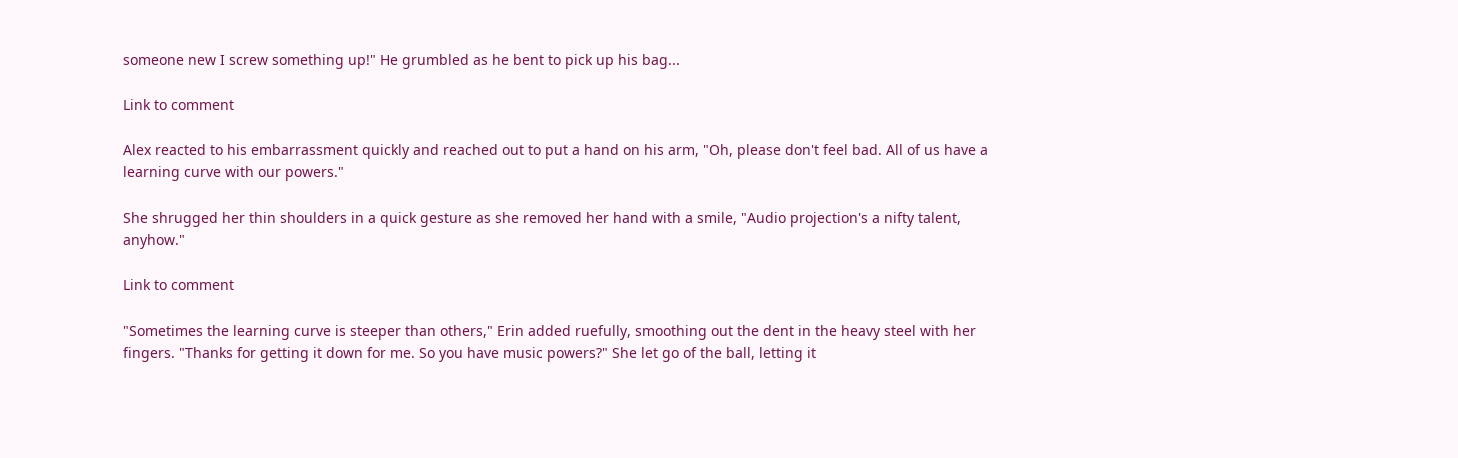someone new I screw something up!" He grumbled as he bent to pick up his bag...

Link to comment

Alex reacted to his embarrassment quickly and reached out to put a hand on his arm, "Oh, please don't feel bad. All of us have a learning curve with our powers."

She shrugged her thin shoulders in a quick gesture as she removed her hand with a smile, "Audio projection's a nifty talent, anyhow."

Link to comment

"Sometimes the learning curve is steeper than others," Erin added ruefully, smoothing out the dent in the heavy steel with her fingers. "Thanks for getting it down for me. So you have music powers?" She let go of the ball, letting it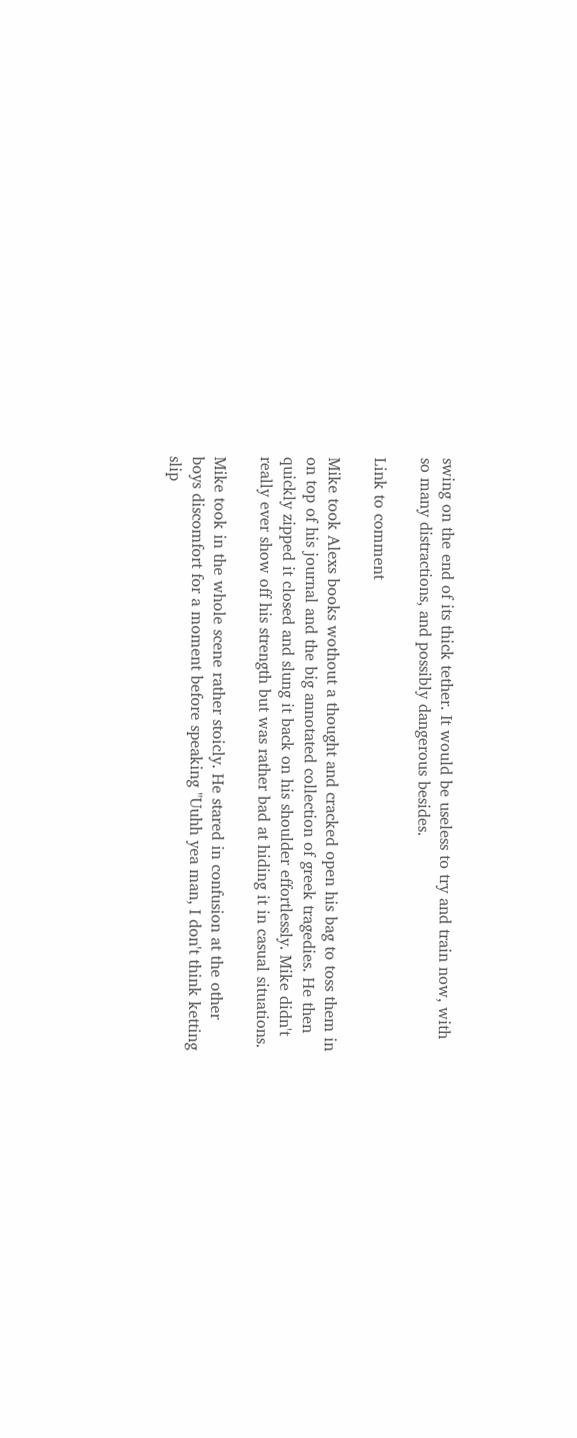swing on the end of its thick tether. It would be useless to try and train now, with so many distractions, and possibly dangerous besides.

Link to comment

Mike took Alexs books wothout a thought and cracked open his bag to toss them in on top of his journal and the big annotated collection of greek tragedies. He then quickly zipped it closed and slung it back on his shoulder effortlessly. Mike didn't really ever show off his strength but was rather bad at hiding it in casual situations.

Mike took in the whole scene rather stoicly. He stared in confusion at the other boys discomfort for a moment before speaking "Uuhh yea man, I don't think ketting slip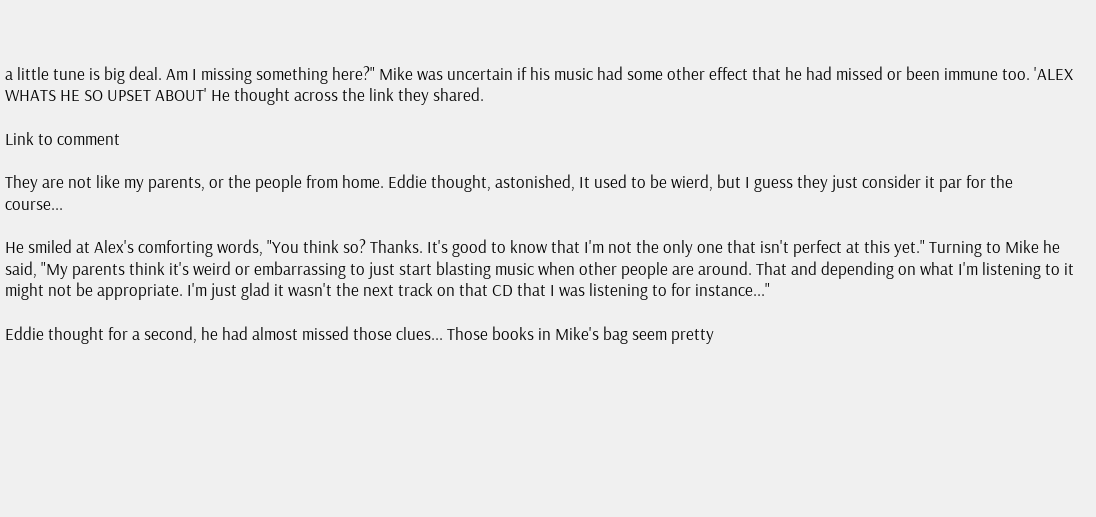a little tune is big deal. Am I missing something here?" Mike was uncertain if his music had some other effect that he had missed or been immune too. 'ALEX WHATS HE SO UPSET ABOUT' He thought across the link they shared.

Link to comment

They are not like my parents, or the people from home. Eddie thought, astonished, It used to be wierd, but I guess they just consider it par for the course...

He smiled at Alex's comforting words, "You think so? Thanks. It's good to know that I'm not the only one that isn't perfect at this yet." Turning to Mike he said, "My parents think it's weird or embarrassing to just start blasting music when other people are around. That and depending on what I'm listening to it might not be appropriate. I'm just glad it wasn't the next track on that CD that I was listening to for instance..."

Eddie thought for a second, he had almost missed those clues... Those books in Mike's bag seem pretty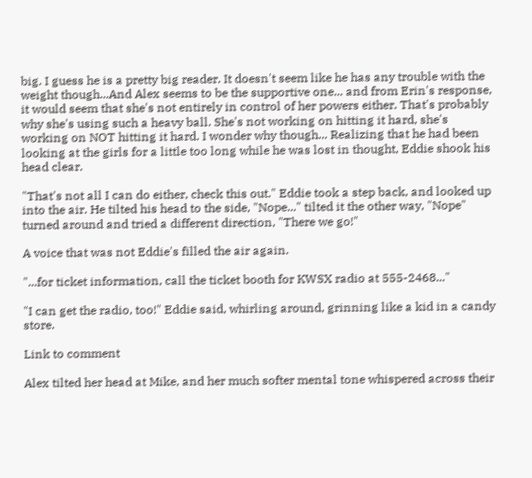big. I guess he is a pretty big reader. It doesn't seem like he has any trouble with the weight though...And Alex seems to be the supportive one... and from Erin's response, it would seem that she's not entirely in control of her powers either. That's probably why she's using such a heavy ball. She's not working on hitting it hard, she's working on NOT hitting it hard. I wonder why though... Realizing that he had been looking at the girls for a little too long while he was lost in thought, Eddie shook his head clear.

"That's not all I can do either, check this out." Eddie took a step back, and looked up into the air. He tilted his head to the side, "Nope..." tilted it the other way, "Nope" turned around and tried a different direction, "There we go!"

A voice that was not Eddie's filled the air again.

"...for ticket information, call the ticket booth for KWSX radio at 555-2468..."

"I can get the radio, too!" Eddie said, whirling around, grinning like a kid in a candy store.

Link to comment

Alex tilted her head at Mike, and her much softer mental tone whispered across their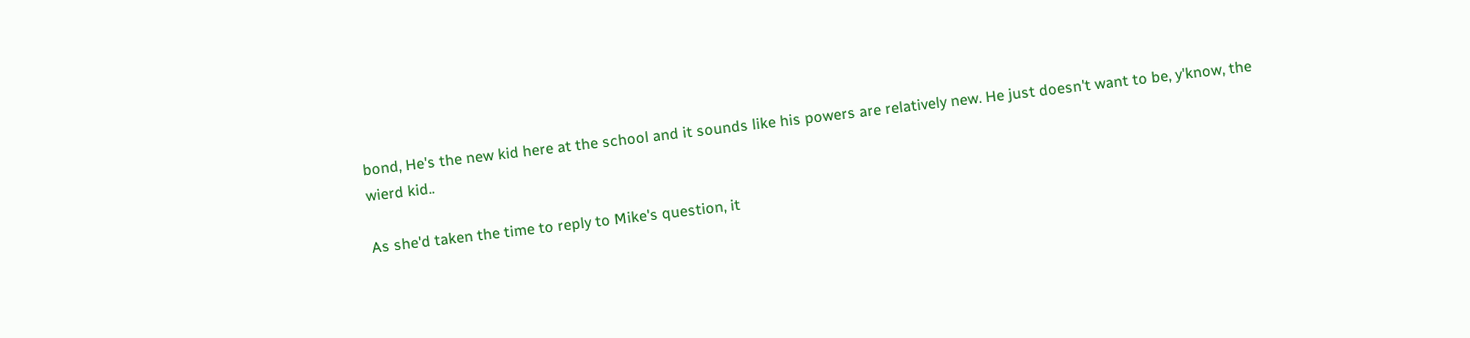bond, He's the new kid here at the school and it sounds like his powers are relatively new. He just doesn't want to be, y'know, the wierd kid..

As she'd taken the time to reply to Mike's question, it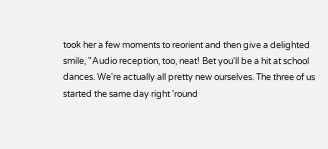took her a few moments to reorient and then give a delighted smile, "Audio reception, too, neat! Bet you'll be a hit at school dances. We're actually all pretty new ourselves. The three of us started the same day right 'round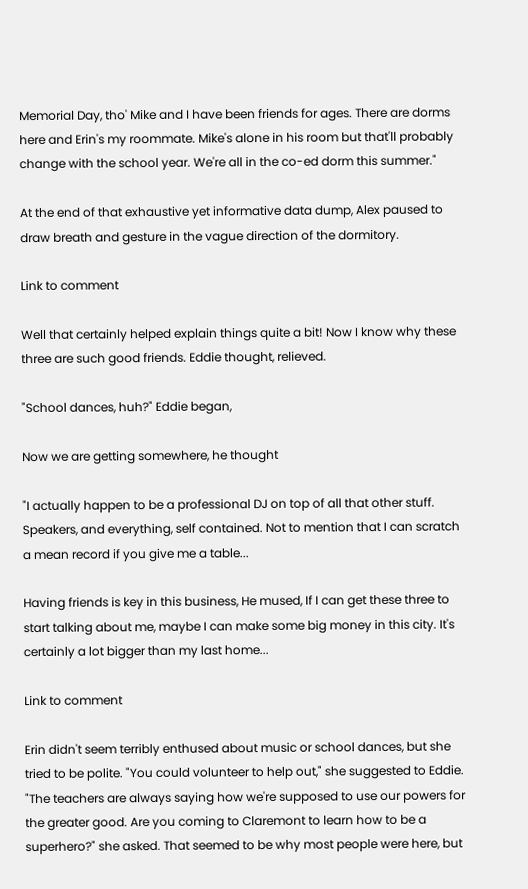Memorial Day, tho' Mike and I have been friends for ages. There are dorms here and Erin's my roommate. Mike's alone in his room but that'll probably change with the school year. We're all in the co-ed dorm this summer."

At the end of that exhaustive yet informative data dump, Alex paused to draw breath and gesture in the vague direction of the dormitory.

Link to comment

Well that certainly helped explain things quite a bit! Now I know why these three are such good friends. Eddie thought, relieved.

"School dances, huh?" Eddie began,

Now we are getting somewhere, he thought

"I actually happen to be a professional DJ on top of all that other stuff. Speakers, and everything, self contained. Not to mention that I can scratch a mean record if you give me a table...

Having friends is key in this business, He mused, If I can get these three to start talking about me, maybe I can make some big money in this city. It's certainly a lot bigger than my last home...

Link to comment

Erin didn't seem terribly enthused about music or school dances, but she tried to be polite. "You could volunteer to help out," she suggested to Eddie. "The teachers are always saying how we're supposed to use our powers for the greater good. Are you coming to Claremont to learn how to be a superhero?" she asked. That seemed to be why most people were here, but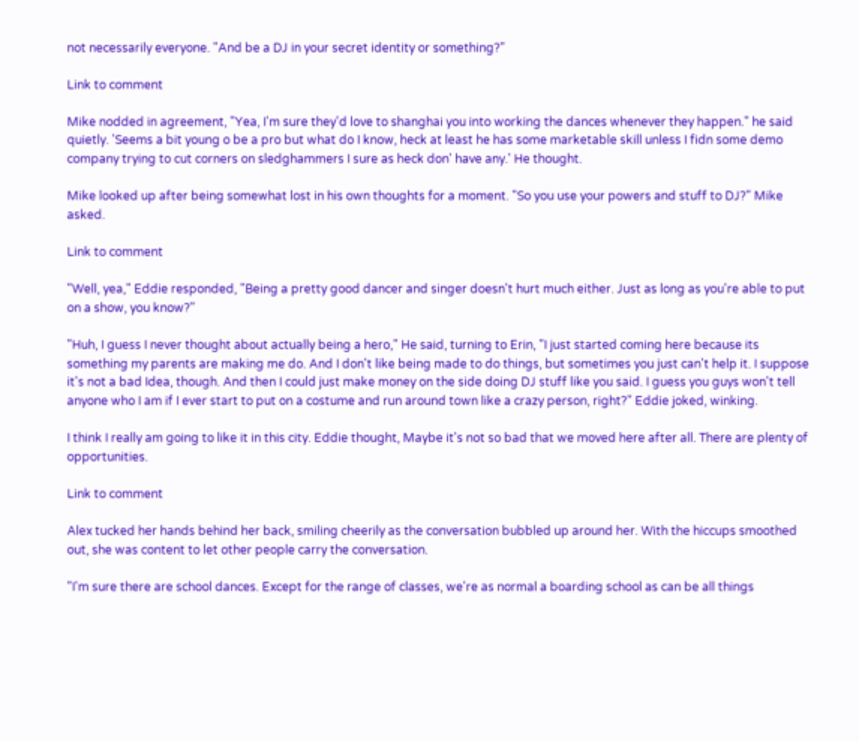not necessarily everyone. "And be a DJ in your secret identity or something?"

Link to comment

Mike nodded in agreement, "Yea, I'm sure they'd love to shanghai you into working the dances whenever they happen." he said quietly. 'Seems a bit young o be a pro but what do I know, heck at least he has some marketable skill unless I fidn some demo company trying to cut corners on sledghammers I sure as heck don' have any.' He thought.

Mike looked up after being somewhat lost in his own thoughts for a moment. "So you use your powers and stuff to DJ?" Mike asked.

Link to comment

"Well, yea," Eddie responded, "Being a pretty good dancer and singer doesn't hurt much either. Just as long as you're able to put on a show, you know?"

"Huh, I guess I never thought about actually being a hero," He said, turning to Erin, "I just started coming here because its something my parents are making me do. And I don't like being made to do things, but sometimes you just can't help it. I suppose it's not a bad Idea, though. And then I could just make money on the side doing DJ stuff like you said. I guess you guys won't tell anyone who I am if I ever start to put on a costume and run around town like a crazy person, right?" Eddie joked, winking.

I think I really am going to like it in this city. Eddie thought, Maybe it's not so bad that we moved here after all. There are plenty of opportunities.

Link to comment

Alex tucked her hands behind her back, smiling cheerily as the conversation bubbled up around her. With the hiccups smoothed out, she was content to let other people carry the conversation.

"I'm sure there are school dances. Except for the range of classes, we're as normal a boarding school as can be all things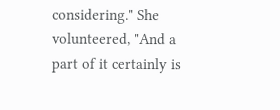considering." She volunteered, "And a part of it certainly is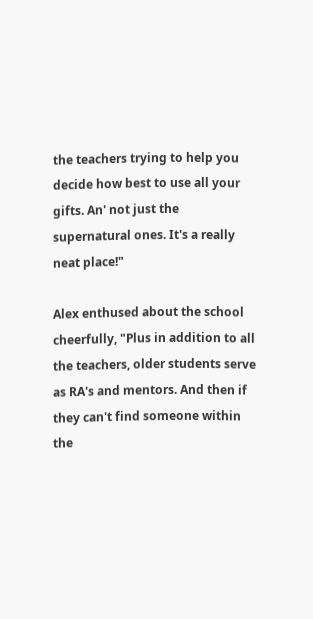the teachers trying to help you decide how best to use all your gifts. An' not just the supernatural ones. It's a really neat place!"

Alex enthused about the school cheerfully, "Plus in addition to all the teachers, older students serve as RA's and mentors. And then if they can't find someone within the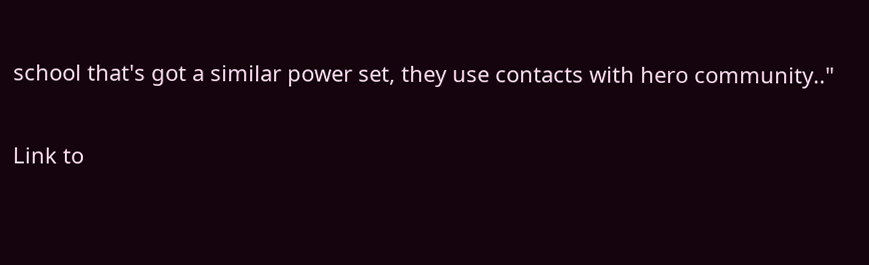school that's got a similar power set, they use contacts with hero community.."

Link to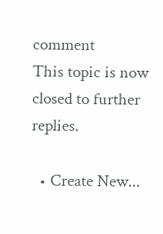comment
This topic is now closed to further replies.

  • Create New...